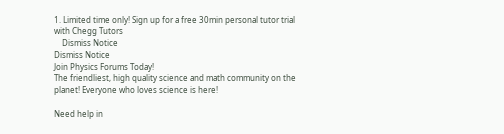1. Limited time only! Sign up for a free 30min personal tutor trial with Chegg Tutors
    Dismiss Notice
Dismiss Notice
Join Physics Forums Today!
The friendliest, high quality science and math community on the planet! Everyone who loves science is here!

Need help in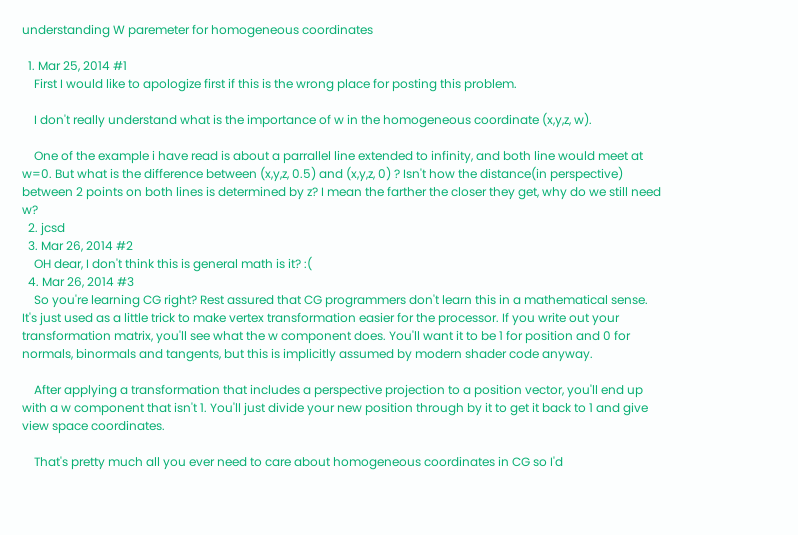understanding W paremeter for homogeneous coordinates

  1. Mar 25, 2014 #1
    First I would like to apologize first if this is the wrong place for posting this problem.

    I don't really understand what is the importance of w in the homogeneous coordinate (x,y,z, w).

    One of the example i have read is about a parrallel line extended to infinity, and both line would meet at w=0. But what is the difference between (x,y,z, 0.5) and (x,y,z, 0) ? Isn't how the distance(in perspective) between 2 points on both lines is determined by z? I mean the farther the closer they get, why do we still need w?
  2. jcsd
  3. Mar 26, 2014 #2
    OH dear, I don't think this is general math is it? :(
  4. Mar 26, 2014 #3
    So you're learning CG right? Rest assured that CG programmers don't learn this in a mathematical sense. It's just used as a little trick to make vertex transformation easier for the processor. If you write out your transformation matrix, you'll see what the w component does. You'll want it to be 1 for position and 0 for normals, binormals and tangents, but this is implicitly assumed by modern shader code anyway.

    After applying a transformation that includes a perspective projection to a position vector, you'll end up with a w component that isn't 1. You'll just divide your new position through by it to get it back to 1 and give view space coordinates.

    That's pretty much all you ever need to care about homogeneous coordinates in CG so I'd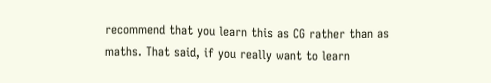recommend that you learn this as CG rather than as maths. That said, if you really want to learn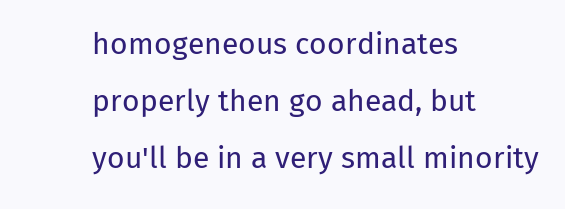homogeneous coordinates properly then go ahead, but you'll be in a very small minority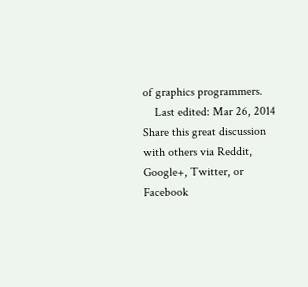of graphics programmers.
    Last edited: Mar 26, 2014
Share this great discussion with others via Reddit, Google+, Twitter, or Facebook